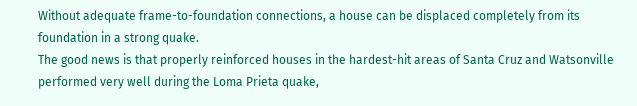Without adequate frame-to-foundation connections, a house can be displaced completely from its foundation in a strong quake.
The good news is that properly reinforced houses in the hardest-hit areas of Santa Cruz and Watsonville performed very well during the Loma Prieta quake,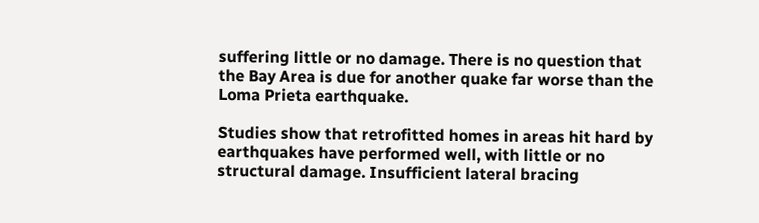suffering little or no damage. There is no question that the Bay Area is due for another quake far worse than the Loma Prieta earthquake.

Studies show that retrofitted homes in areas hit hard by earthquakes have performed well, with little or no structural damage. Insufficient lateral bracing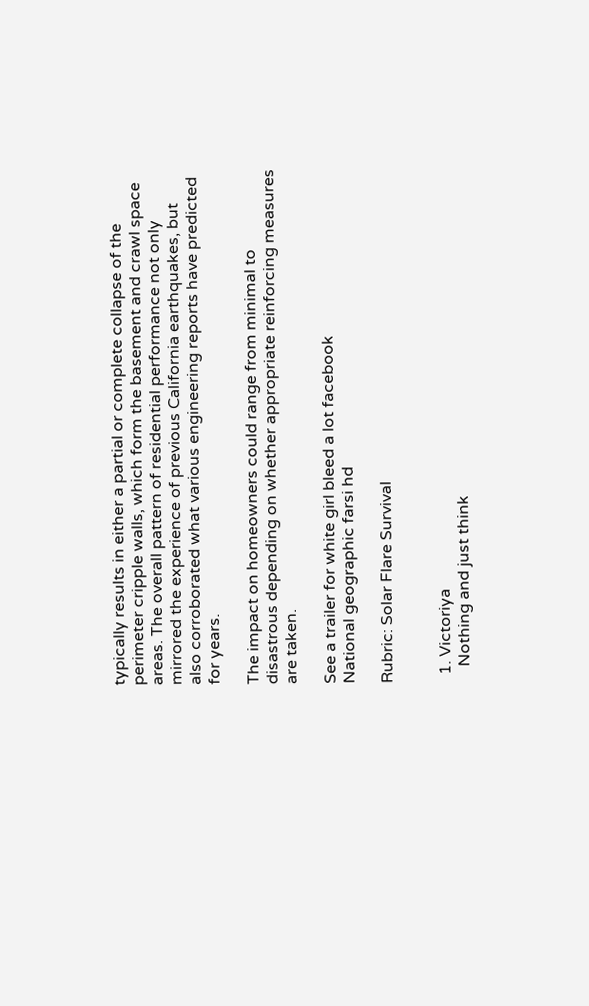typically results in either a partial or complete collapse of the perimeter cripple walls, which form the basement and crawl space areas. The overall pattern of residential performance not only mirrored the experience of previous California earthquakes, but also corroborated what various engineering reports have predicted for years.

The impact on homeowners could range from minimal to disastrous depending on whether appropriate reinforcing measures are taken.

See a trailer for white girl bleed a lot facebook
National geographic farsi hd

Rubric: Solar Flare Survival


  1. Victoriya
    Nothing and just think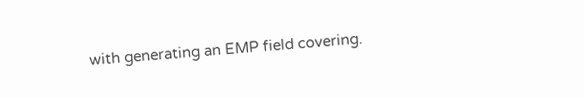with generating an EMP field covering.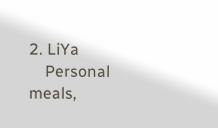2. LiYa
    Personal meals,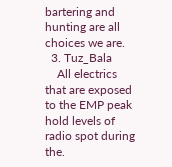bartering and hunting are all choices we are.
  3. Tuz_Bala
    All electrics that are exposed to the EMP peak hold levels of radio spot during the.